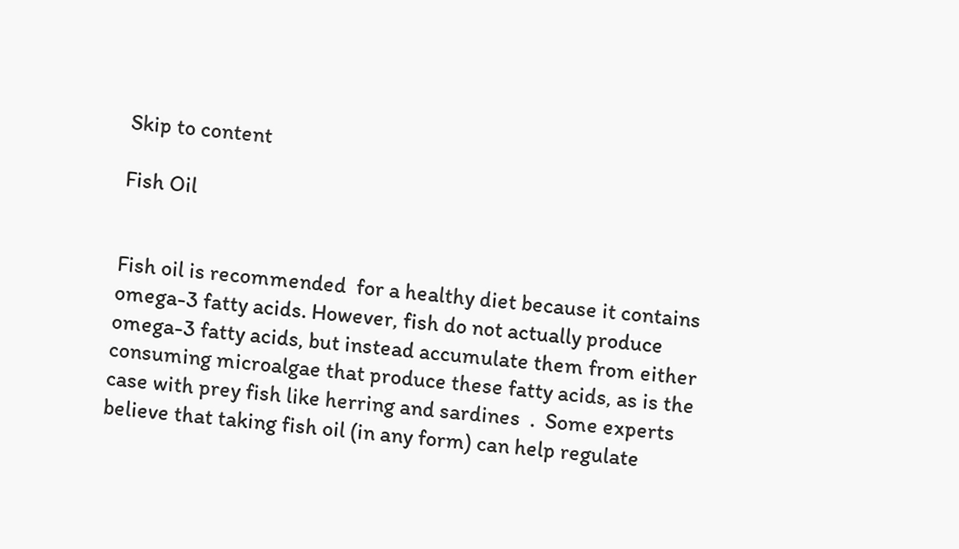Skip to content

Fish Oil


Fish oil is recommended  for a healthy diet because it contains omega-3 fatty acids. However, fish do not actually produce omega-3 fatty acids, but instead accumulate them from either consuming microalgae that produce these fatty acids, as is the case with prey fish like herring and sardines  .  Some experts believe that taking fish oil (in any form) can help regulate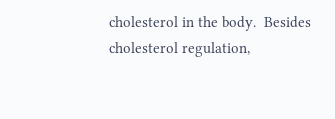cholesterol in the body.  Besides cholesterol regulation,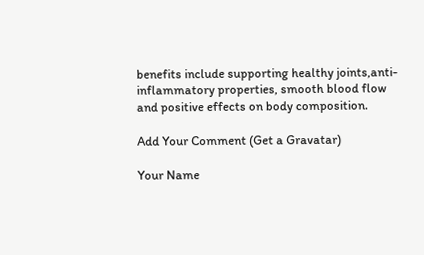benefits include supporting healthy joints,anti-inflammatory properties, smooth blood flow and positive effects on body composition.

Add Your Comment (Get a Gravatar)

Your Name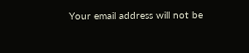Your email address will not be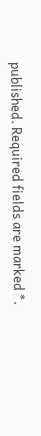published. Required fields are marked *.